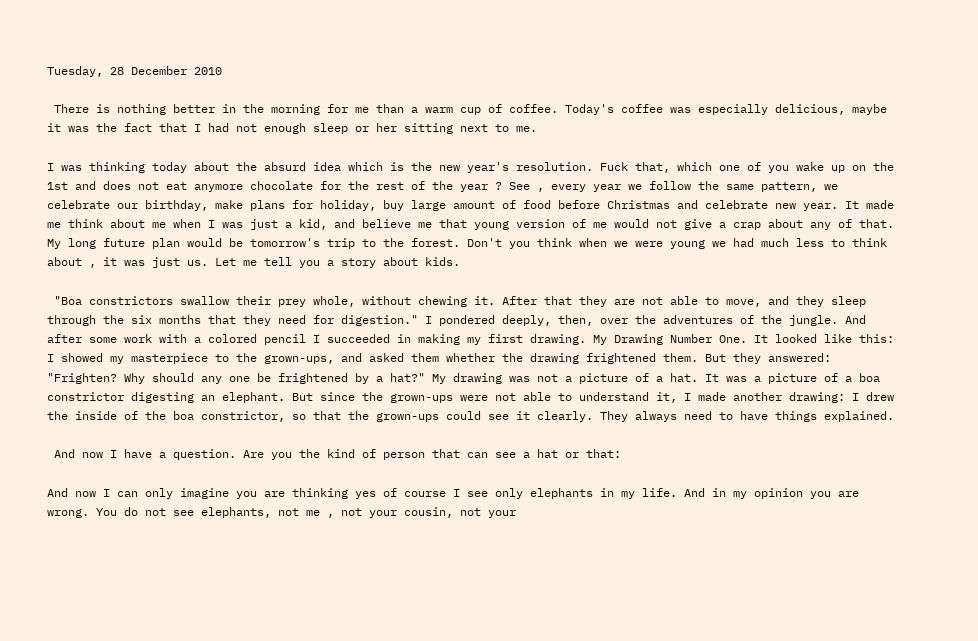Tuesday, 28 December 2010

 There is nothing better in the morning for me than a warm cup of coffee. Today's coffee was especially delicious, maybe it was the fact that I had not enough sleep or her sitting next to me.

I was thinking today about the absurd idea which is the new year's resolution. Fuck that, which one of you wake up on the 1st and does not eat anymore chocolate for the rest of the year ? See , every year we follow the same pattern, we celebrate our birthday, make plans for holiday, buy large amount of food before Christmas and celebrate new year. It made me think about me when I was just a kid, and believe me that young version of me would not give a crap about any of that. My long future plan would be tomorrow's trip to the forest. Don't you think when we were young we had much less to think about , it was just us. Let me tell you a story about kids.

 "Boa constrictors swallow their prey whole, without chewing it. After that they are not able to move, and they sleep through the six months that they need for digestion." I pondered deeply, then, over the adventures of the jungle. And after some work with a colored pencil I succeeded in making my first drawing. My Drawing Number One. It looked like this:
I showed my masterpiece to the grown-ups, and asked them whether the drawing frightened them. But they answered: "Frighten? Why should any one be frightened by a hat?" My drawing was not a picture of a hat. It was a picture of a boa constrictor digesting an elephant. But since the grown-ups were not able to understand it, I made another drawing: I drew the inside of the boa constrictor, so that the grown-ups could see it clearly. They always need to have things explained.

 And now I have a question. Are you the kind of person that can see a hat or that:

And now I can only imagine you are thinking yes of course I see only elephants in my life. And in my opinion you are wrong. You do not see elephants, not me , not your cousin, not your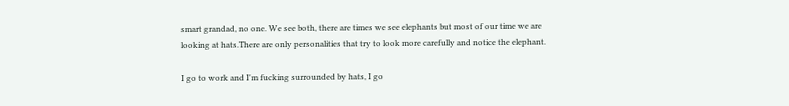smart grandad, no one. We see both, there are times we see elephants but most of our time we are looking at hats.There are only personalities that try to look more carefully and notice the elephant.

I go to work and I'm fucking surrounded by hats, I go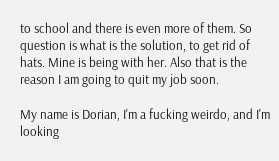to school and there is even more of them. So question is what is the solution, to get rid of hats. Mine is being with her. Also that is the reason I am going to quit my job soon.

My name is Dorian, I'm a fucking weirdo, and I'm looking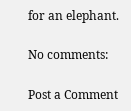for an elephant.

No comments:

Post a Comment